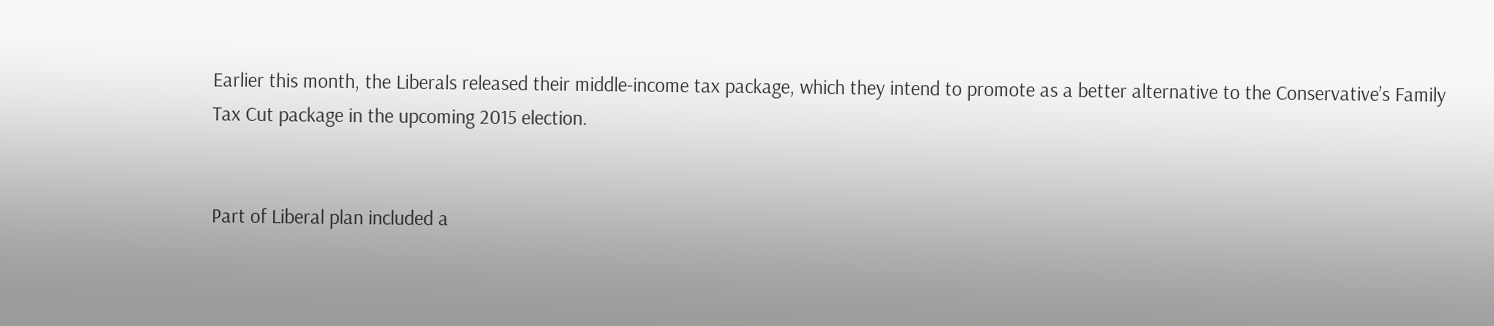Earlier this month, the Liberals released their middle-income tax package, which they intend to promote as a better alternative to the Conservative’s Family Tax Cut package in the upcoming 2015 election.


Part of Liberal plan included a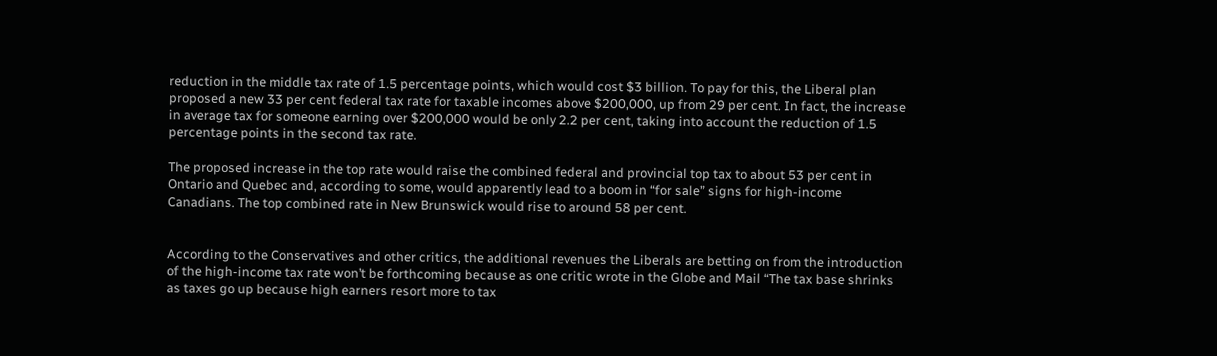reduction in the middle tax rate of 1.5 percentage points, which would cost $3 billion. To pay for this, the Liberal plan proposed a new 33 per cent federal tax rate for taxable incomes above $200,000, up from 29 per cent. In fact, the increase in average tax for someone earning over $200,000 would be only 2.2 per cent, taking into account the reduction of 1.5 percentage points in the second tax rate.

The proposed increase in the top rate would raise the combined federal and provincial top tax to about 53 per cent in Ontario and Quebec and, according to some, would apparently lead to a boom in “for sale” signs for high-income Canadians. The top combined rate in New Brunswick would rise to around 58 per cent.


According to the Conservatives and other critics, the additional revenues the Liberals are betting on from the introduction of the high-income tax rate won’t be forthcoming because as one critic wrote in the Globe and Mail “The tax base shrinks as taxes go up because high earners resort more to tax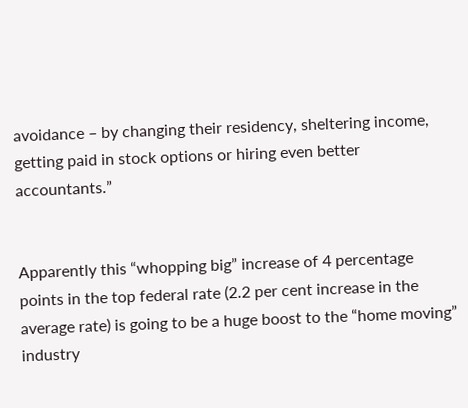avoidance – by changing their residency, sheltering income, getting paid in stock options or hiring even better accountants.”


Apparently this “whopping big” increase of 4 percentage points in the top federal rate (2.2 per cent increase in the average rate) is going to be a huge boost to the “home moving” industry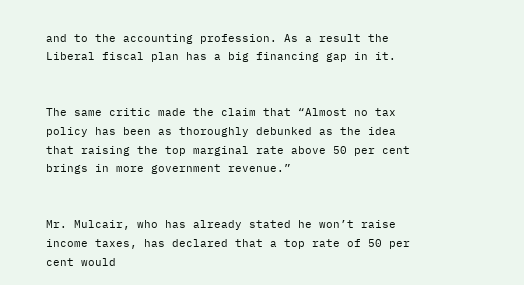and to the accounting profession. As a result the Liberal fiscal plan has a big financing gap in it.


The same critic made the claim that “Almost no tax policy has been as thoroughly debunked as the idea that raising the top marginal rate above 50 per cent brings in more government revenue.”


Mr. Mulcair, who has already stated he won’t raise income taxes, has declared that a top rate of 50 per cent would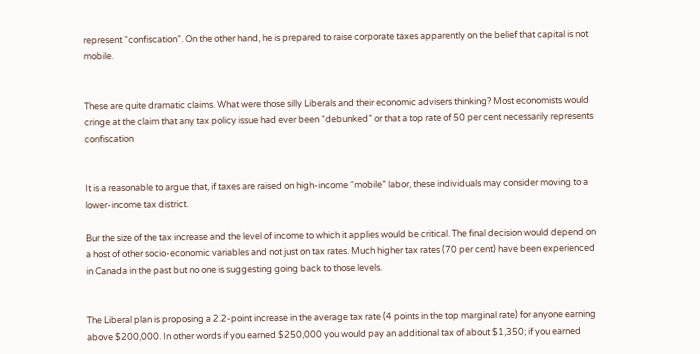represent “confiscation”. On the other hand, he is prepared to raise corporate taxes apparently on the belief that capital is not mobile.


These are quite dramatic claims. What were those silly Liberals and their economic advisers thinking? Most economists would cringe at the claim that any tax policy issue had ever been “debunked” or that a top rate of 50 per cent necessarily represents confiscation


It is a reasonable to argue that, if taxes are raised on high-income “mobile” labor, these individuals may consider moving to a lower-income tax district.

Bur the size of the tax increase and the level of income to which it applies would be critical. The final decision would depend on a host of other socio-economic variables and not just on tax rates. Much higher tax rates (70 per cent) have been experienced in Canada in the past but no one is suggesting going back to those levels.


The Liberal plan is proposing a 2.2-point increase in the average tax rate (4 points in the top marginal rate) for anyone earning above $200,000. In other words if you earned $250,000 you would pay an additional tax of about $1,350; if you earned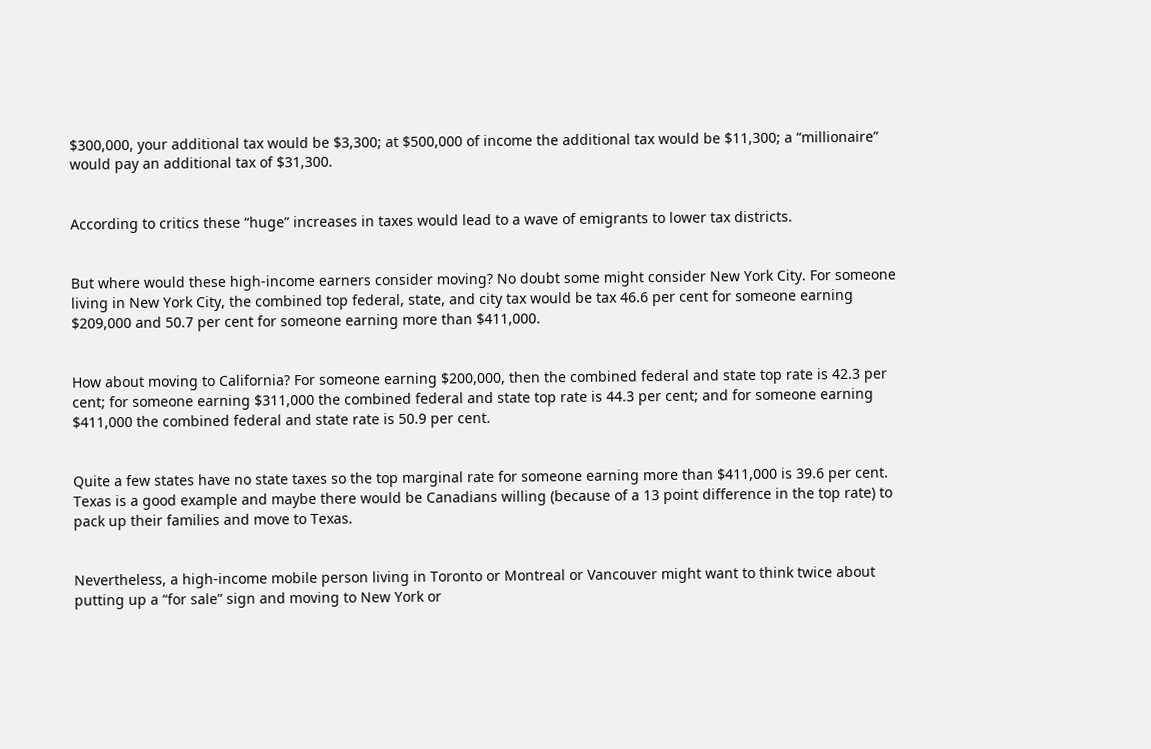$300,000, your additional tax would be $3,300; at $500,000 of income the additional tax would be $11,300; a “millionaire” would pay an additional tax of $31,300.


According to critics these “huge” increases in taxes would lead to a wave of emigrants to lower tax districts.


But where would these high-income earners consider moving? No doubt some might consider New York City. For someone living in New York City, the combined top federal, state, and city tax would be tax 46.6 per cent for someone earning $209,000 and 50.7 per cent for someone earning more than $411,000.


How about moving to California? For someone earning $200,000, then the combined federal and state top rate is 42.3 per cent; for someone earning $311,000 the combined federal and state top rate is 44.3 per cent; and for someone earning $411,000 the combined federal and state rate is 50.9 per cent.


Quite a few states have no state taxes so the top marginal rate for someone earning more than $411,000 is 39.6 per cent. Texas is a good example and maybe there would be Canadians willing (because of a 13 point difference in the top rate) to pack up their families and move to Texas.


Nevertheless, a high-income mobile person living in Toronto or Montreal or Vancouver might want to think twice about putting up a “for sale” sign and moving to New York or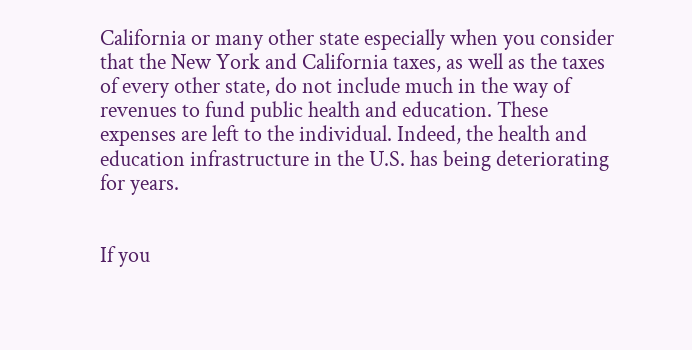California or many other state especially when you consider that the New York and California taxes, as well as the taxes of every other state, do not include much in the way of revenues to fund public health and education. These expenses are left to the individual. Indeed, the health and education infrastructure in the U.S. has being deteriorating for years.


If you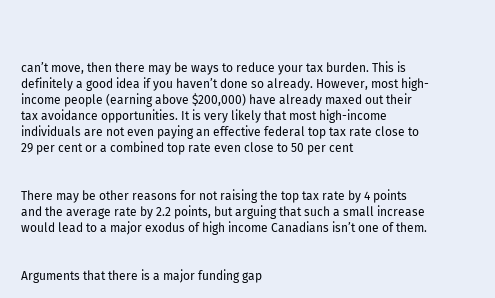can’t move, then there may be ways to reduce your tax burden. This is definitely a good idea if you haven’t done so already. However, most high-income people (earning above $200,000) have already maxed out their tax avoidance opportunities. It is very likely that most high-income individuals are not even paying an effective federal top tax rate close to 29 per cent or a combined top rate even close to 50 per cent


There may be other reasons for not raising the top tax rate by 4 points and the average rate by 2.2 points, but arguing that such a small increase would lead to a major exodus of high income Canadians isn’t one of them.


Arguments that there is a major funding gap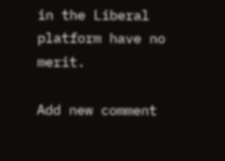in the Liberal platform have no merit.

Add new comment